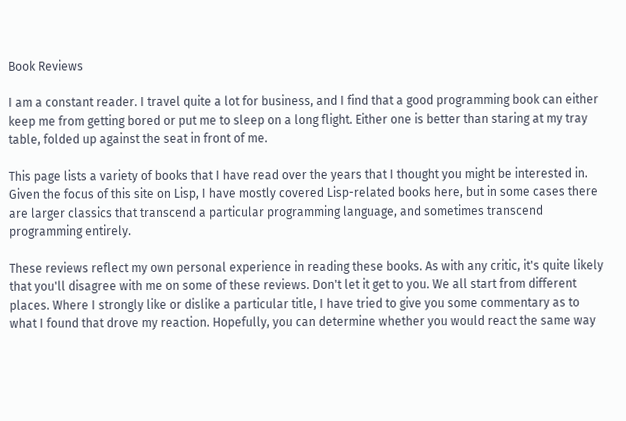Book Reviews

I am a constant reader. I travel quite a lot for business, and I find that a good programming book can either keep me from getting bored or put me to sleep on a long flight. Either one is better than staring at my tray table, folded up against the seat in front of me.

This page lists a variety of books that I have read over the years that I thought you might be interested in. Given the focus of this site on Lisp, I have mostly covered Lisp-related books here, but in some cases there are larger classics that transcend a particular programming language, and sometimes transcend programming entirely.

These reviews reflect my own personal experience in reading these books. As with any critic, it's quite likely that you'll disagree with me on some of these reviews. Don't let it get to you. We all start from different places. Where I strongly like or dislike a particular title, I have tried to give you some commentary as to what I found that drove my reaction. Hopefully, you can determine whether you would react the same way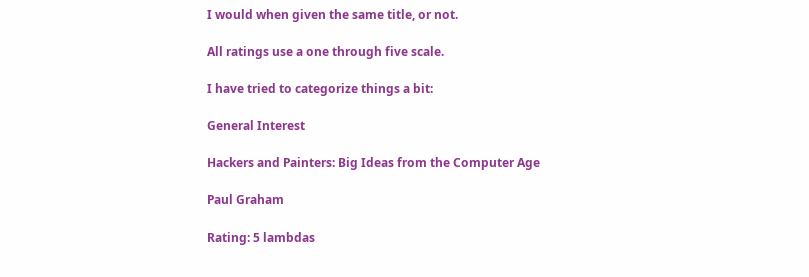I would when given the same title, or not.

All ratings use a one through five scale.

I have tried to categorize things a bit:

General Interest

Hackers and Painters: Big Ideas from the Computer Age

Paul Graham

Rating: 5 lambdas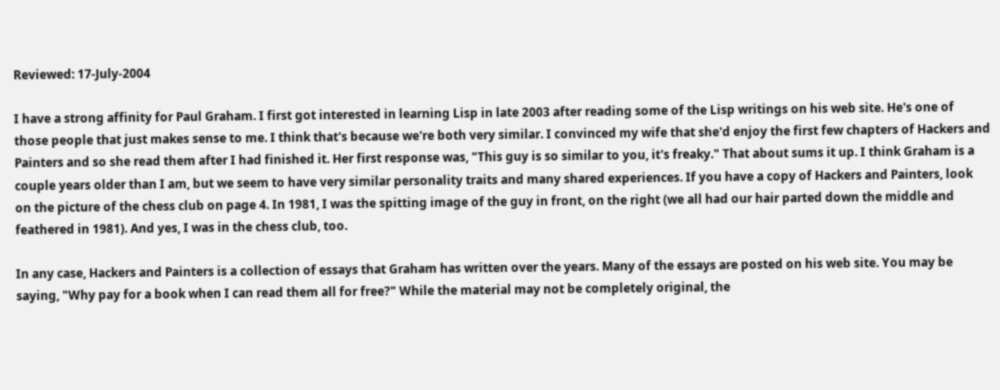Reviewed: 17-July-2004

I have a strong affinity for Paul Graham. I first got interested in learning Lisp in late 2003 after reading some of the Lisp writings on his web site. He's one of those people that just makes sense to me. I think that's because we're both very similar. I convinced my wife that she'd enjoy the first few chapters of Hackers and Painters and so she read them after I had finished it. Her first response was, "This guy is so similar to you, it's freaky." That about sums it up. I think Graham is a couple years older than I am, but we seem to have very similar personality traits and many shared experiences. If you have a copy of Hackers and Painters, look on the picture of the chess club on page 4. In 1981, I was the spitting image of the guy in front, on the right (we all had our hair parted down the middle and feathered in 1981). And yes, I was in the chess club, too.

In any case, Hackers and Painters is a collection of essays that Graham has written over the years. Many of the essays are posted on his web site. You may be saying, "Why pay for a book when I can read them all for free?" While the material may not be completely original, the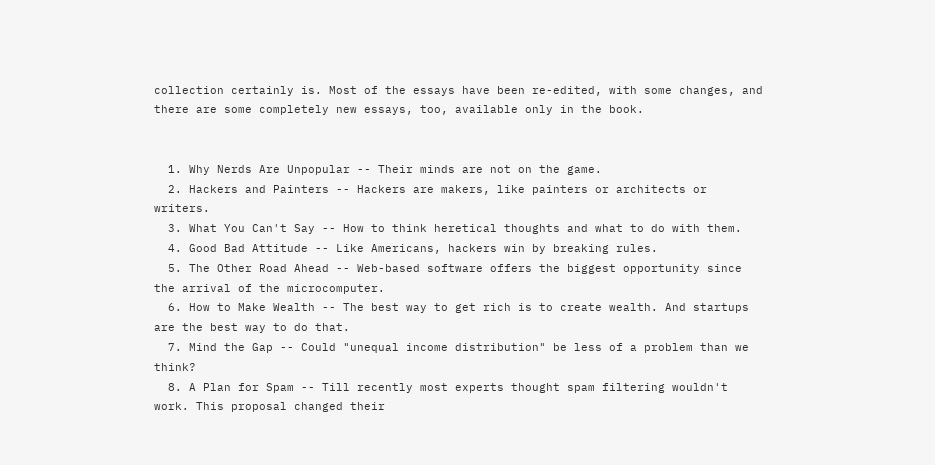collection certainly is. Most of the essays have been re-edited, with some changes, and there are some completely new essays, too, available only in the book.


  1. Why Nerds Are Unpopular -- Their minds are not on the game.
  2. Hackers and Painters -- Hackers are makers, like painters or architects or writers.
  3. What You Can't Say -- How to think heretical thoughts and what to do with them.
  4. Good Bad Attitude -- Like Americans, hackers win by breaking rules.
  5. The Other Road Ahead -- Web-based software offers the biggest opportunity since the arrival of the microcomputer.
  6. How to Make Wealth -- The best way to get rich is to create wealth. And startups are the best way to do that.
  7. Mind the Gap -- Could "unequal income distribution" be less of a problem than we think?
  8. A Plan for Spam -- Till recently most experts thought spam filtering wouldn't work. This proposal changed their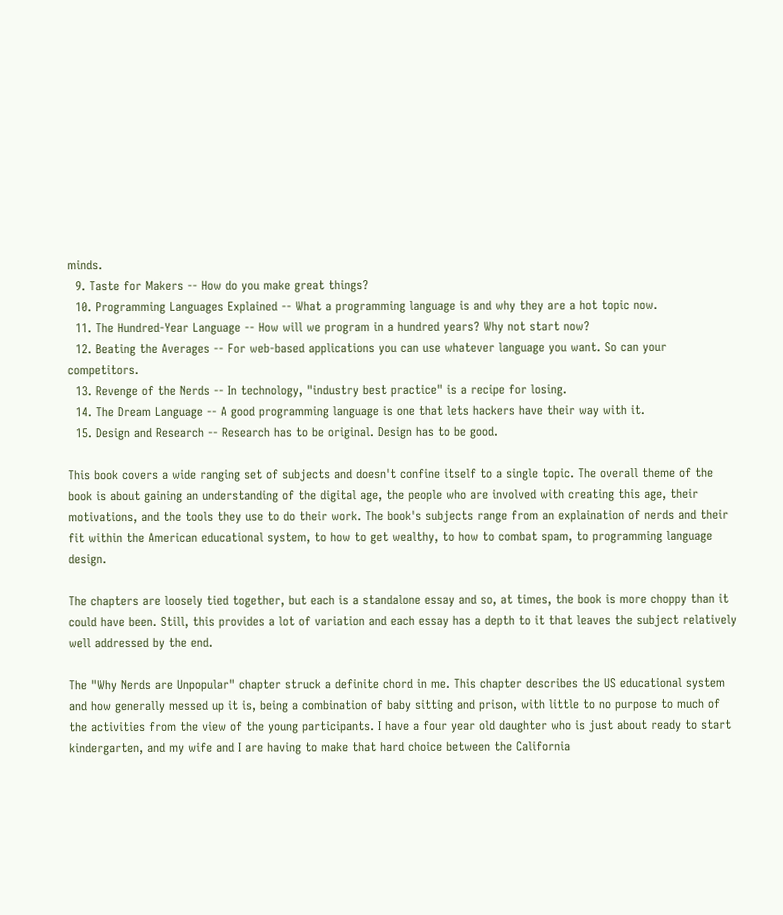minds.
  9. Taste for Makers -- How do you make great things?
  10. Programming Languages Explained -- What a programming language is and why they are a hot topic now.
  11. The Hundred-Year Language -- How will we program in a hundred years? Why not start now?
  12. Beating the Averages -- For web-based applications you can use whatever language you want. So can your competitors.
  13. Revenge of the Nerds -- In technology, "industry best practice" is a recipe for losing.
  14. The Dream Language -- A good programming language is one that lets hackers have their way with it.
  15. Design and Research -- Research has to be original. Design has to be good.

This book covers a wide ranging set of subjects and doesn't confine itself to a single topic. The overall theme of the book is about gaining an understanding of the digital age, the people who are involved with creating this age, their motivations, and the tools they use to do their work. The book's subjects range from an explaination of nerds and their fit within the American educational system, to how to get wealthy, to how to combat spam, to programming language design.

The chapters are loosely tied together, but each is a standalone essay and so, at times, the book is more choppy than it could have been. Still, this provides a lot of variation and each essay has a depth to it that leaves the subject relatively well addressed by the end.

The "Why Nerds are Unpopular" chapter struck a definite chord in me. This chapter describes the US educational system and how generally messed up it is, being a combination of baby sitting and prison, with little to no purpose to much of the activities from the view of the young participants. I have a four year old daughter who is just about ready to start kindergarten, and my wife and I are having to make that hard choice between the California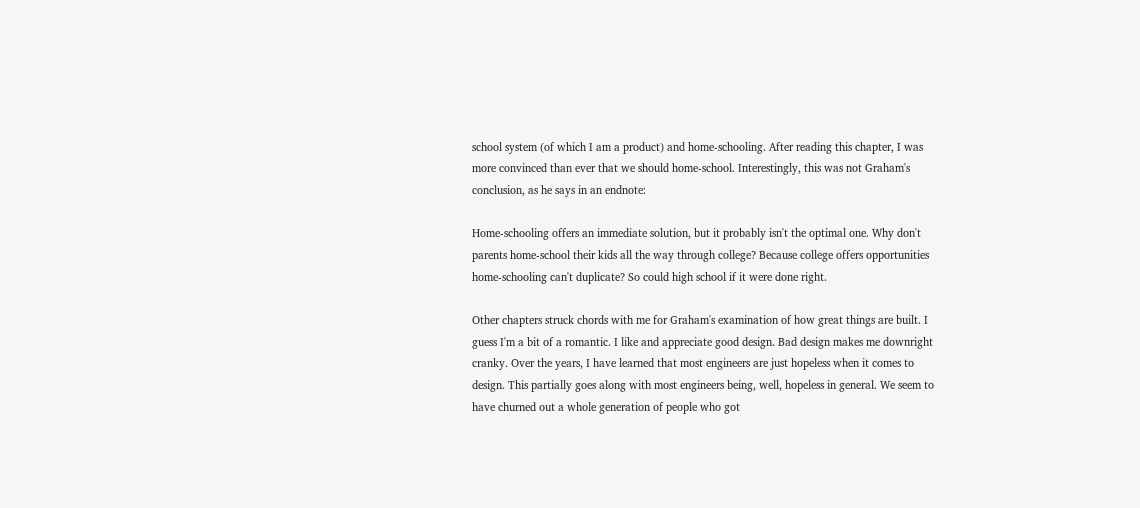school system (of which I am a product) and home-schooling. After reading this chapter, I was more convinced than ever that we should home-school. Interestingly, this was not Graham's conclusion, as he says in an endnote:

Home-schooling offers an immediate solution, but it probably isn't the optimal one. Why don't parents home-school their kids all the way through college? Because college offers opportunities home-schooling can't duplicate? So could high school if it were done right.

Other chapters struck chords with me for Graham's examination of how great things are built. I guess I'm a bit of a romantic. I like and appreciate good design. Bad design makes me downright cranky. Over the years, I have learned that most engineers are just hopeless when it comes to design. This partially goes along with most engineers being, well, hopeless in general. We seem to have churned out a whole generation of people who got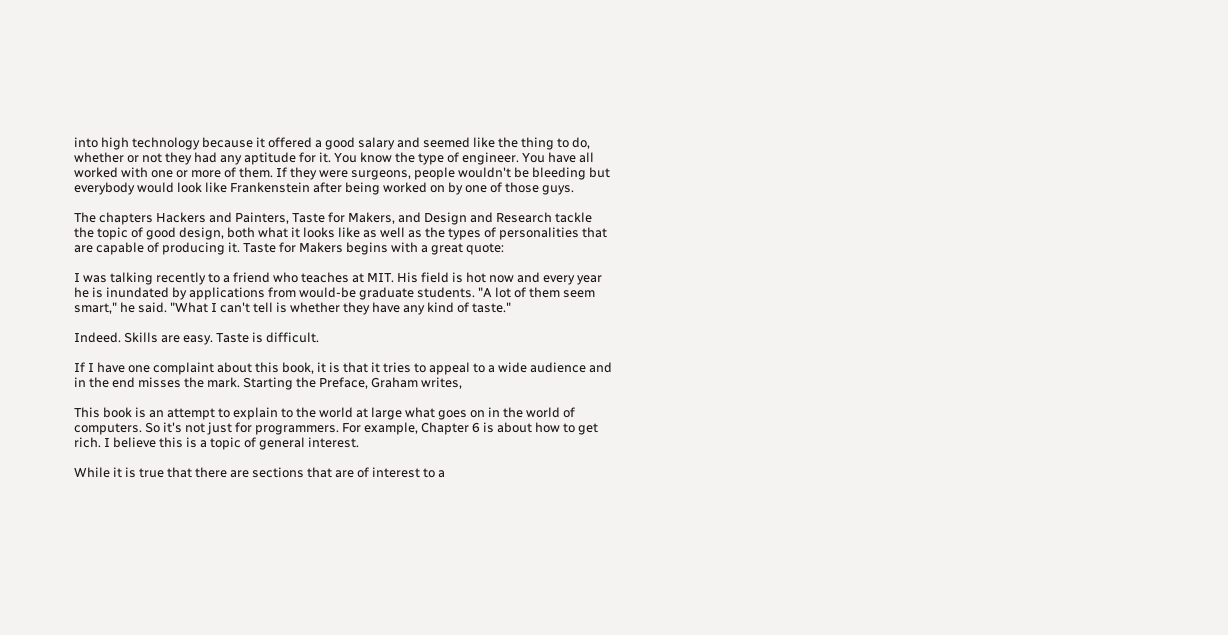into high technology because it offered a good salary and seemed like the thing to do, whether or not they had any aptitude for it. You know the type of engineer. You have all worked with one or more of them. If they were surgeons, people wouldn't be bleeding but everybody would look like Frankenstein after being worked on by one of those guys.

The chapters Hackers and Painters, Taste for Makers, and Design and Research tackle the topic of good design, both what it looks like as well as the types of personalities that are capable of producing it. Taste for Makers begins with a great quote:

I was talking recently to a friend who teaches at MIT. His field is hot now and every year he is inundated by applications from would-be graduate students. "A lot of them seem smart," he said. "What I can't tell is whether they have any kind of taste."

Indeed. Skills are easy. Taste is difficult.

If I have one complaint about this book, it is that it tries to appeal to a wide audience and in the end misses the mark. Starting the Preface, Graham writes,

This book is an attempt to explain to the world at large what goes on in the world of computers. So it's not just for programmers. For example, Chapter 6 is about how to get rich. I believe this is a topic of general interest.

While it is true that there are sections that are of interest to a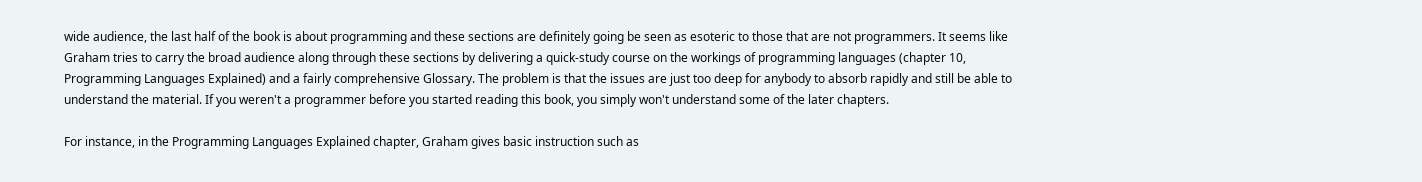wide audience, the last half of the book is about programming and these sections are definitely going be seen as esoteric to those that are not programmers. It seems like Graham tries to carry the broad audience along through these sections by delivering a quick-study course on the workings of programming languages (chapter 10, Programming Languages Explained) and a fairly comprehensive Glossary. The problem is that the issues are just too deep for anybody to absorb rapidly and still be able to understand the material. If you weren't a programmer before you started reading this book, you simply won't understand some of the later chapters.

For instance, in the Programming Languages Explained chapter, Graham gives basic instruction such as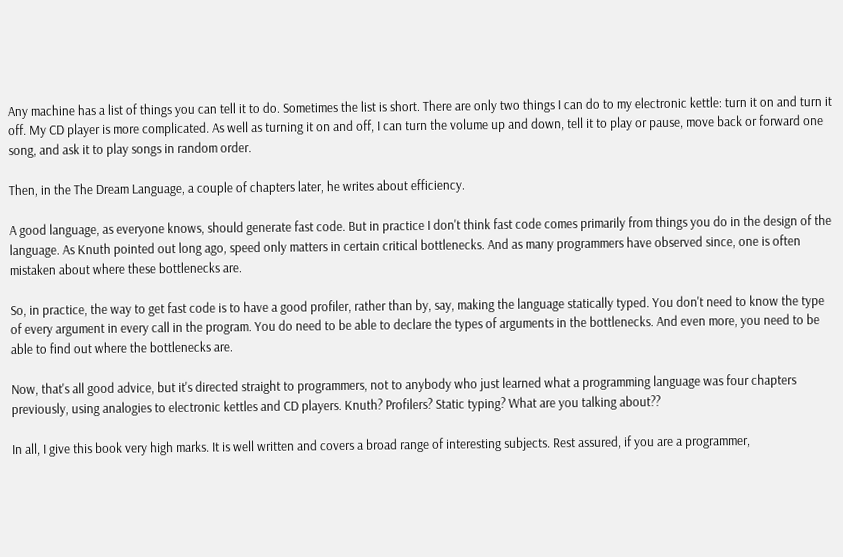Any machine has a list of things you can tell it to do. Sometimes the list is short. There are only two things I can do to my electronic kettle: turn it on and turn it off. My CD player is more complicated. As well as turning it on and off, I can turn the volume up and down, tell it to play or pause, move back or forward one song, and ask it to play songs in random order.

Then, in the The Dream Language, a couple of chapters later, he writes about efficiency.

A good language, as everyone knows, should generate fast code. But in practice I don't think fast code comes primarily from things you do in the design of the language. As Knuth pointed out long ago, speed only matters in certain critical bottlenecks. And as many programmers have observed since, one is often mistaken about where these bottlenecks are.

So, in practice, the way to get fast code is to have a good profiler, rather than by, say, making the language statically typed. You don't need to know the type of every argument in every call in the program. You do need to be able to declare the types of arguments in the bottlenecks. And even more, you need to be able to find out where the bottlenecks are.

Now, that's all good advice, but it's directed straight to programmers, not to anybody who just learned what a programming language was four chapters previously, using analogies to electronic kettles and CD players. Knuth? Profilers? Static typing? What are you talking about??

In all, I give this book very high marks. It is well written and covers a broad range of interesting subjects. Rest assured, if you are a programmer,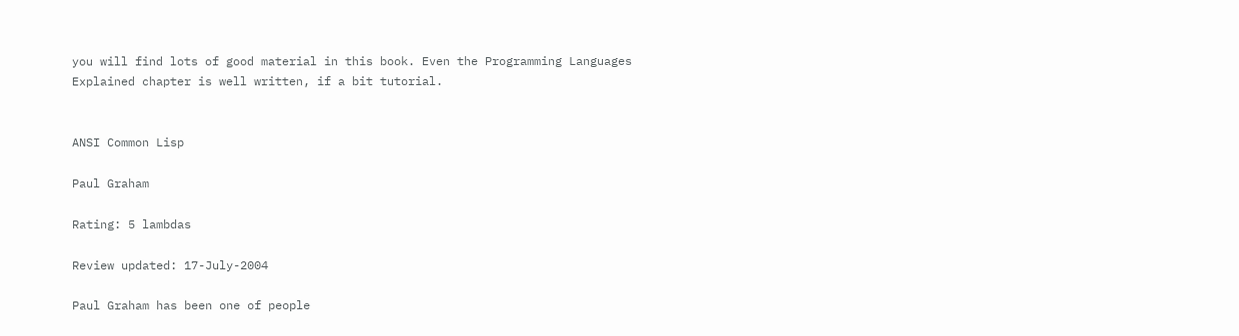you will find lots of good material in this book. Even the Programming Languages Explained chapter is well written, if a bit tutorial.


ANSI Common Lisp

Paul Graham

Rating: 5 lambdas

Review updated: 17-July-2004

Paul Graham has been one of people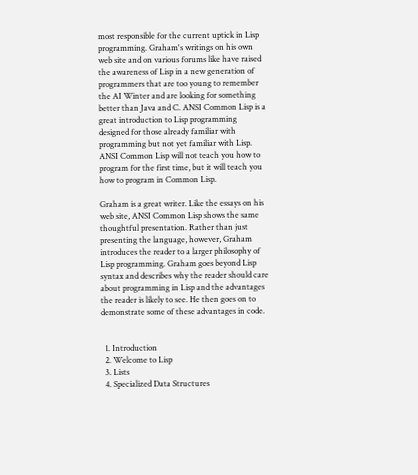most responsible for the current uptick in Lisp programming. Graham's writings on his own web site and on various forums like have raised the awareness of Lisp in a new generation of programmers that are too young to remember the AI Winter and are looking for something better than Java and C. ANSI Common Lisp is a great introduction to Lisp programming designed for those already familiar with programming but not yet familiar with Lisp. ANSI Common Lisp will not teach you how to program for the first time, but it will teach you how to program in Common Lisp.

Graham is a great writer. Like the essays on his web site, ANSI Common Lisp shows the same thoughtful presentation. Rather than just presenting the language, however, Graham introduces the reader to a larger philosophy of Lisp programming. Graham goes beyond Lisp syntax and describes why the reader should care about programming in Lisp and the advantages the reader is likely to see. He then goes on to demonstrate some of these advantages in code.


  1. Introduction
  2. Welcome to Lisp
  3. Lists
  4. Specialized Data Structures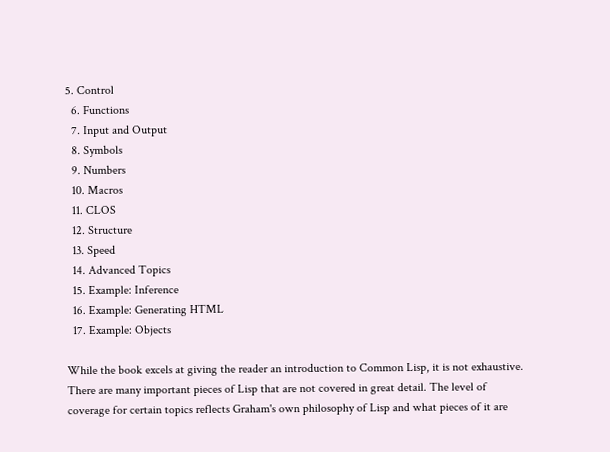5. Control
  6. Functions
  7. Input and Output
  8. Symbols
  9. Numbers
  10. Macros
  11. CLOS
  12. Structure
  13. Speed
  14. Advanced Topics
  15. Example: Inference
  16. Example: Generating HTML
  17. Example: Objects

While the book excels at giving the reader an introduction to Common Lisp, it is not exhaustive. There are many important pieces of Lisp that are not covered in great detail. The level of coverage for certain topics reflects Graham's own philosophy of Lisp and what pieces of it are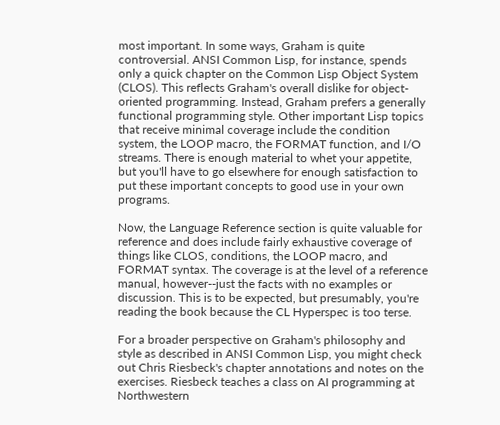most important. In some ways, Graham is quite controversial. ANSI Common Lisp, for instance, spends only a quick chapter on the Common Lisp Object System (CLOS). This reflects Graham's overall dislike for object-oriented programming. Instead, Graham prefers a generally functional programming style. Other important Lisp topics that receive minimal coverage include the condition system, the LOOP macro, the FORMAT function, and I/O streams. There is enough material to whet your appetite, but you'll have to go elsewhere for enough satisfaction to put these important concepts to good use in your own programs.

Now, the Language Reference section is quite valuable for reference and does include fairly exhaustive coverage of things like CLOS, conditions, the LOOP macro, and FORMAT syntax. The coverage is at the level of a reference manual, however--just the facts with no examples or discussion. This is to be expected, but presumably, you're reading the book because the CL Hyperspec is too terse.

For a broader perspective on Graham's philosophy and style as described in ANSI Common Lisp, you might check out Chris Riesbeck's chapter annotations and notes on the exercises. Riesbeck teaches a class on AI programming at Northwestern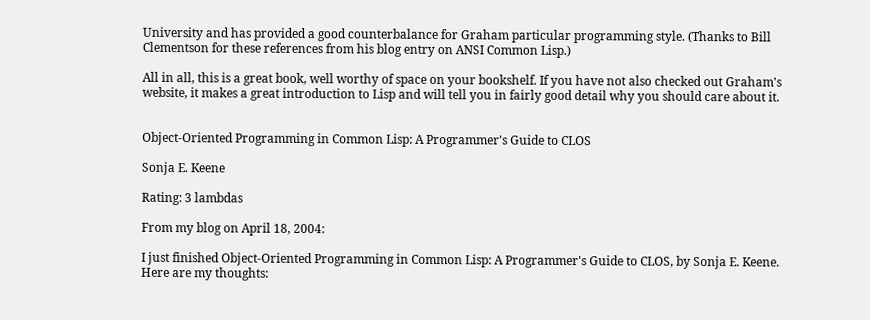University and has provided a good counterbalance for Graham particular programming style. (Thanks to Bill Clementson for these references from his blog entry on ANSI Common Lisp.)

All in all, this is a great book, well worthy of space on your bookshelf. If you have not also checked out Graham's website, it makes a great introduction to Lisp and will tell you in fairly good detail why you should care about it.


Object-Oriented Programming in Common Lisp: A Programmer's Guide to CLOS

Sonja E. Keene

Rating: 3 lambdas

From my blog on April 18, 2004:

I just finished Object-Oriented Programming in Common Lisp: A Programmer's Guide to CLOS, by Sonja E. Keene. Here are my thoughts: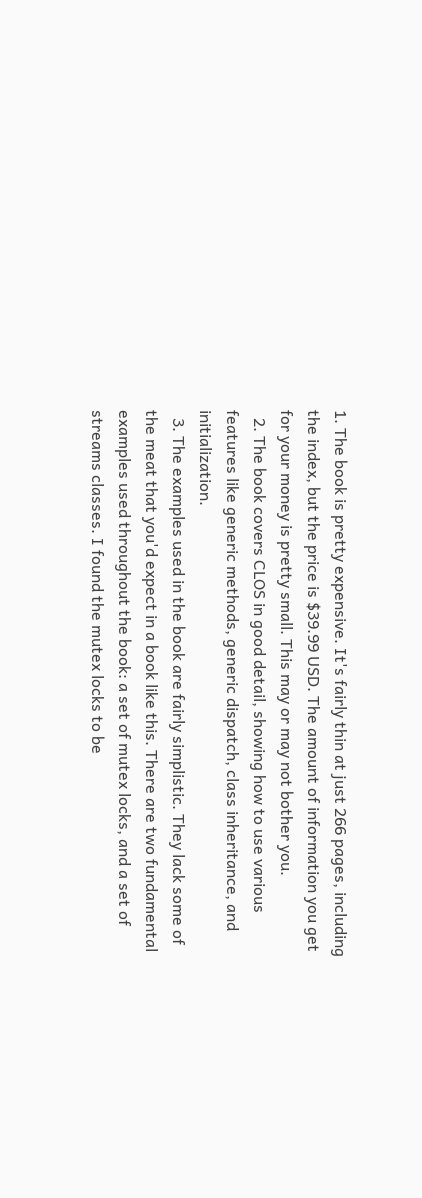1. The book is pretty expensive. It's fairly thin at just 266 pages, including the index, but the price is $39.99 USD. The amount of information you get for your money is pretty small. This may or may not bother you.
  2. The book covers CLOS in good detail, showing how to use various features like generic methods, generic dispatch, class inheritance, and initialization.
  3. The examples used in the book are fairly simplistic. They lack some of the meat that you'd expect in a book like this. There are two fundamental examples used throughout the book: a set of mutex locks, and a set of streams classes. I found the mutex locks to be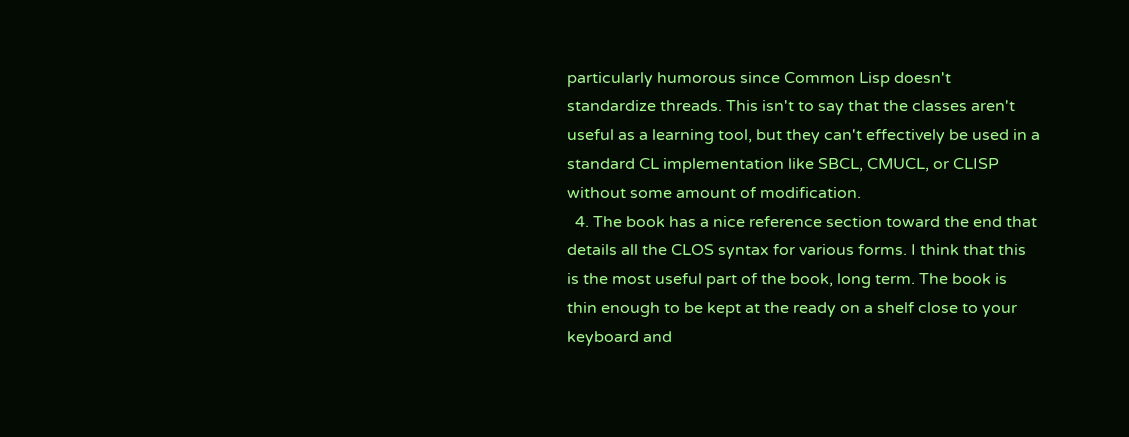particularly humorous since Common Lisp doesn't standardize threads. This isn't to say that the classes aren't useful as a learning tool, but they can't effectively be used in a standard CL implementation like SBCL, CMUCL, or CLISP without some amount of modification.
  4. The book has a nice reference section toward the end that details all the CLOS syntax for various forms. I think that this is the most useful part of the book, long term. The book is thin enough to be kept at the ready on a shelf close to your keyboard and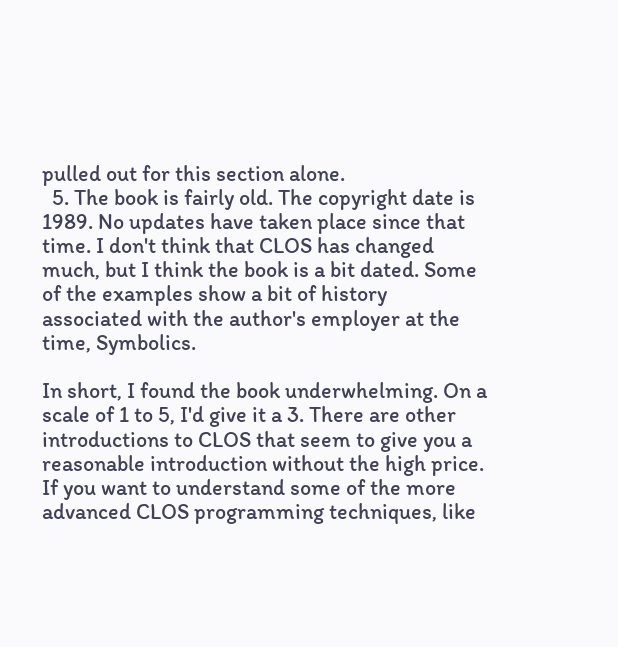pulled out for this section alone.
  5. The book is fairly old. The copyright date is 1989. No updates have taken place since that time. I don't think that CLOS has changed much, but I think the book is a bit dated. Some of the examples show a bit of history associated with the author's employer at the time, Symbolics.

In short, I found the book underwhelming. On a scale of 1 to 5, I'd give it a 3. There are other introductions to CLOS that seem to give you a reasonable introduction without the high price. If you want to understand some of the more advanced CLOS programming techniques, like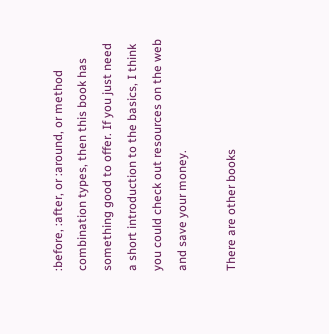:before, :after, or :around, or method combination types, then this book has something good to offer. If you just need a short introduction to the basics, I think you could check out resources on the web and save your money.

There are other books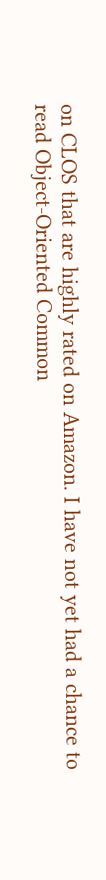on CLOS that are highly rated on Amazon. I have not yet had a chance to read Object-Oriented Common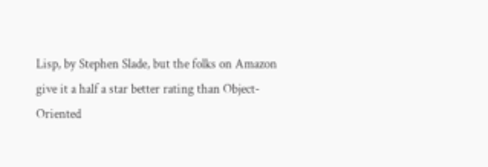Lisp, by Stephen Slade, but the folks on Amazon give it a half a star better rating than Object-Oriented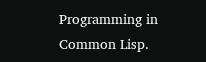Programming in Common Lisp.